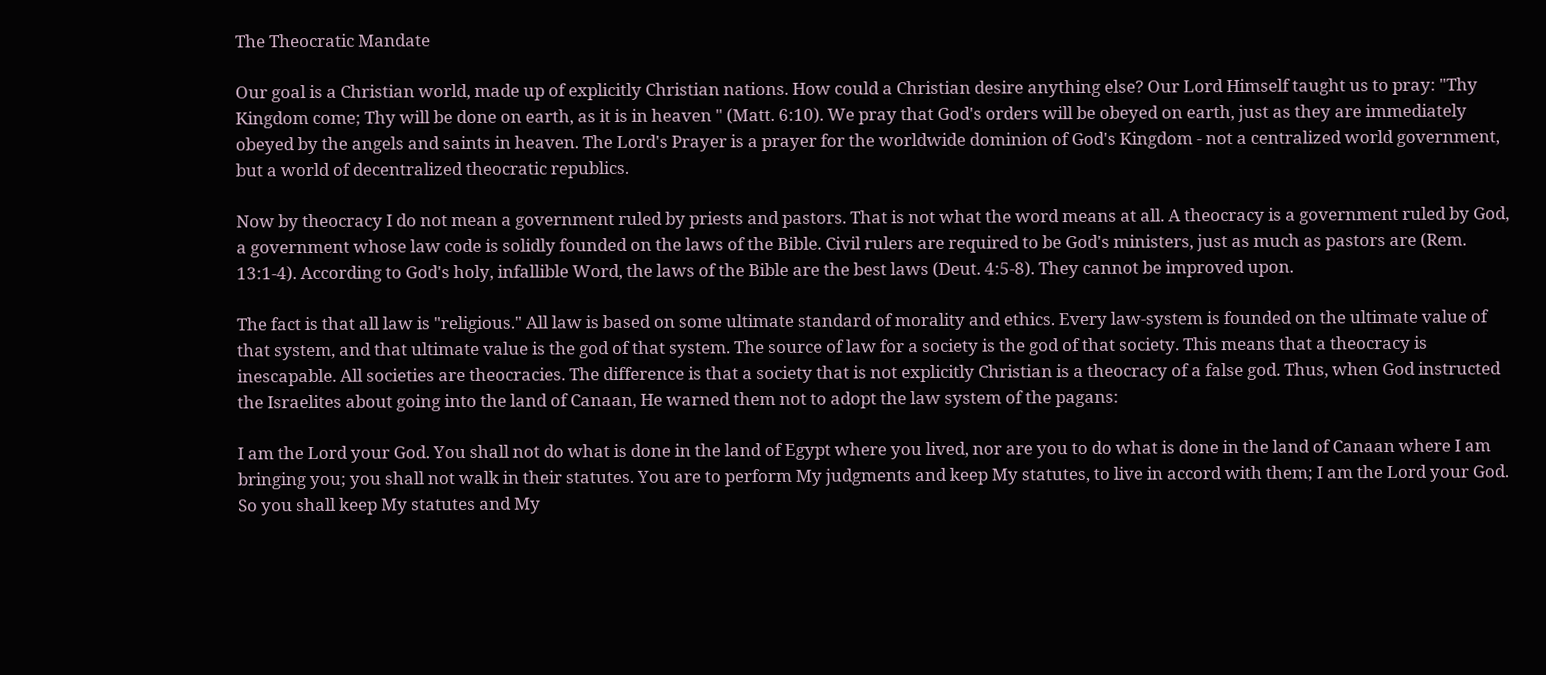The Theocratic Mandate

Our goal is a Christian world, made up of explicitly Christian nations. How could a Christian desire anything else? Our Lord Himself taught us to pray: "Thy Kingdom come; Thy will be done on earth, as it is in heaven " (Matt. 6:10). We pray that God's orders will be obeyed on earth, just as they are immediately obeyed by the angels and saints in heaven. The Lord's Prayer is a prayer for the worldwide dominion of God's Kingdom - not a centralized world government, but a world of decentralized theocratic republics.

Now by theocracy I do not mean a government ruled by priests and pastors. That is not what the word means at all. A theocracy is a government ruled by God, a government whose law code is solidly founded on the laws of the Bible. Civil rulers are required to be God's ministers, just as much as pastors are (Rem. 13:1-4). According to God's holy, infallible Word, the laws of the Bible are the best laws (Deut. 4:5-8). They cannot be improved upon.

The fact is that all law is "religious." All law is based on some ultimate standard of morality and ethics. Every law-system is founded on the ultimate value of that system, and that ultimate value is the god of that system. The source of law for a society is the god of that society. This means that a theocracy is inescapable. All societies are theocracies. The difference is that a society that is not explicitly Christian is a theocracy of a false god. Thus, when God instructed the Israelites about going into the land of Canaan, He warned them not to adopt the law system of the pagans:

I am the Lord your God. You shall not do what is done in the land of Egypt where you lived, nor are you to do what is done in the land of Canaan where I am bringing you; you shall not walk in their statutes. You are to perform My judgments and keep My statutes, to live in accord with them; I am the Lord your God. So you shall keep My statutes and My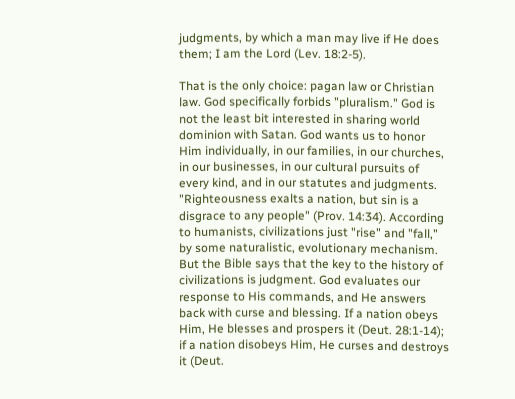judgments, by which a man may live if He does them; I am the Lord (Lev. 18:2-5).

That is the only choice: pagan law or Christian law. God specifically forbids "pluralism." God is not the least bit interested in sharing world dominion with Satan. God wants us to honor Him individually, in our families, in our churches, in our businesses, in our cultural pursuits of every kind, and in our statutes and judgments. "Righteousness exalts a nation, but sin is a disgrace to any people" (Prov. 14:34). According to humanists, civilizations just "rise" and "fall," by some naturalistic, evolutionary mechanism. But the Bible says that the key to the history of civilizations is judgment. God evaluates our response to His commands, and He answers back with curse and blessing. If a nation obeys Him, He blesses and prospers it (Deut. 28:1-14); if a nation disobeys Him, He curses and destroys it (Deut.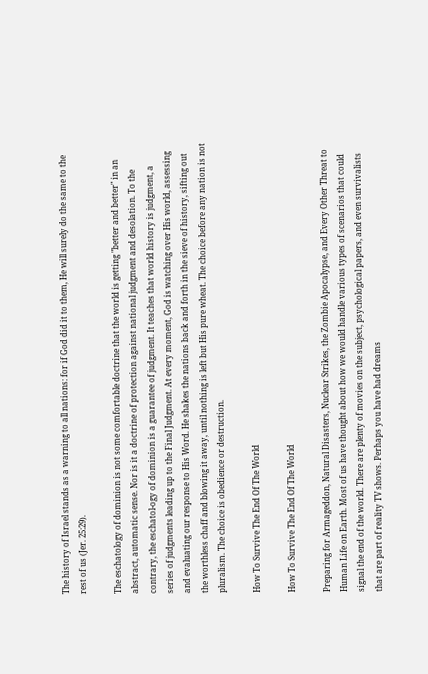The history of Israel stands as a warning to all nations: for if God did it to them, He will surely do the same to the rest of us (Jer. 25:29).

The eschatology of dominion is not some comfortable doctrine that the world is getting "better and better" in an abstract, automatic sense. Nor is it a doctrine of protection against national judgment and desolation. To the contrary, the eschatol-ogy of dominion is a guarantee of judgment. It teaches that world history is judgment, a series of judgments leading up to the Final Judgment. At every moment, God is watching over His world, assessing and evaluating our response to His Word. He shakes the nations back and forth in the sieve of history, sifting out the worthless chaff and blowing it away, until nothing is left but His pure wheat. The choice before any nation is not pluralism. The choice is obedience or destruction.

How To Survive The End Of The World

How To Survive The End Of The World

Preparing for Armageddon, Natural Disasters, Nuclear Strikes, the Zombie Apocalypse, and Every Other Threat to Human Life on Earth. Most of us have thought about how we would handle various types of scenarios that could signal the end of the world. There are plenty of movies on the subject, psychological papers, and even survivalists that are part of reality TV shows. Perhaps you have had dreams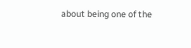about being one of the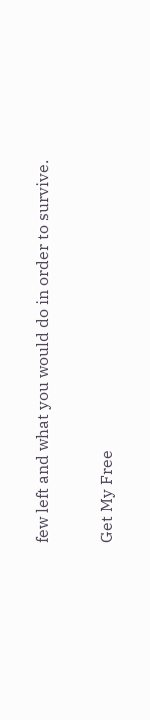few left and what you would do in order to survive.

Get My Free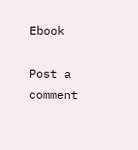Ebook

Post a comment